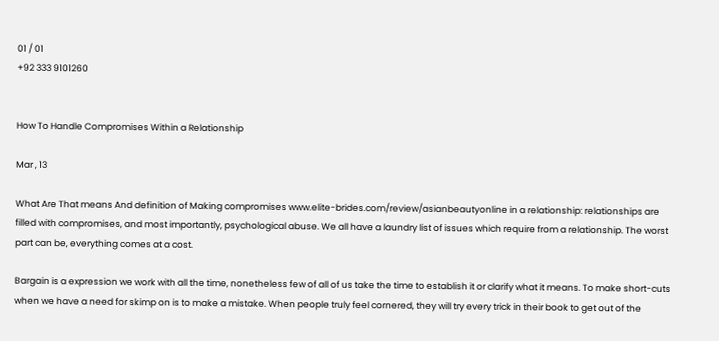01 / 01
+92 333 9101260


How To Handle Compromises Within a Relationship

Mar , 13

What Are That means And definition of Making compromises www.elite-brides.com/review/asianbeautyonline in a relationship: relationships are filled with compromises, and most importantly, psychological abuse. We all have a laundry list of issues which require from a relationship. The worst part can be, everything comes at a cost.

Bargain is a expression we work with all the time, nonetheless few of all of us take the time to establish it or clarify what it means. To make short-cuts when we have a need for skimp on is to make a mistake. When people truly feel cornered, they will try every trick in their book to get out of the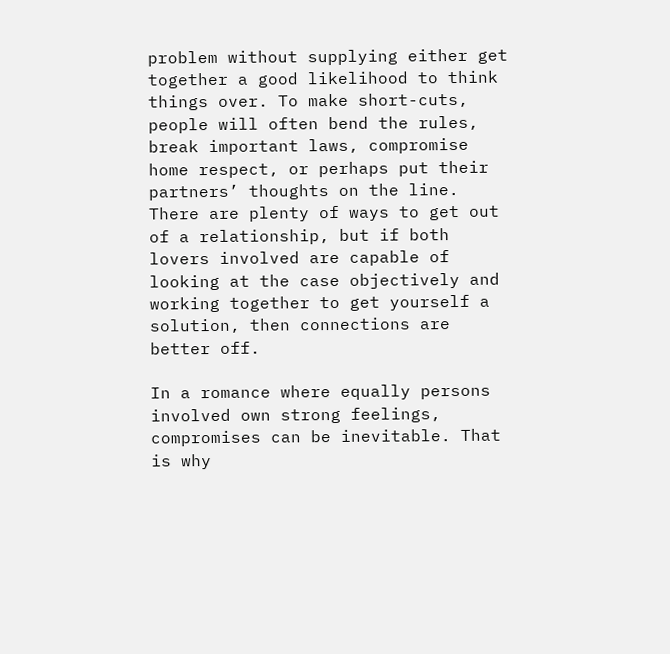problem without supplying either get together a good likelihood to think things over. To make short-cuts, people will often bend the rules, break important laws, compromise home respect, or perhaps put their partners’ thoughts on the line. There are plenty of ways to get out of a relationship, but if both lovers involved are capable of looking at the case objectively and working together to get yourself a solution, then connections are better off.

In a romance where equally persons involved own strong feelings, compromises can be inevitable. That is why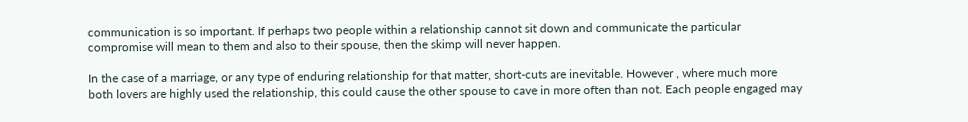communication is so important. If perhaps two people within a relationship cannot sit down and communicate the particular compromise will mean to them and also to their spouse, then the skimp will never happen.

In the case of a marriage, or any type of enduring relationship for that matter, short-cuts are inevitable. However , where much more both lovers are highly used the relationship, this could cause the other spouse to cave in more often than not. Each people engaged may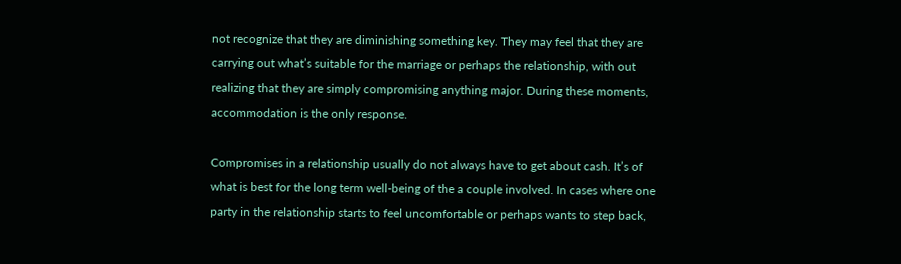not recognize that they are diminishing something key. They may feel that they are carrying out what’s suitable for the marriage or perhaps the relationship, with out realizing that they are simply compromising anything major. During these moments, accommodation is the only response.

Compromises in a relationship usually do not always have to get about cash. It’s of what is best for the long term well-being of the a couple involved. In cases where one party in the relationship starts to feel uncomfortable or perhaps wants to step back,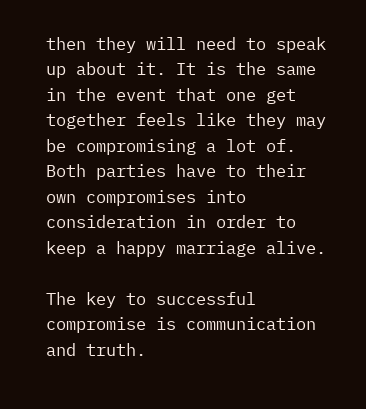then they will need to speak up about it. It is the same in the event that one get together feels like they may be compromising a lot of. Both parties have to their own compromises into consideration in order to keep a happy marriage alive.

The key to successful compromise is communication and truth.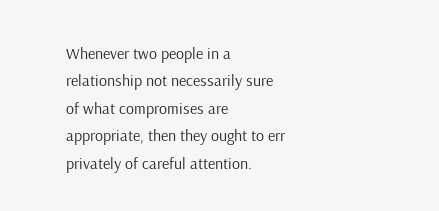Whenever two people in a relationship not necessarily sure of what compromises are appropriate, then they ought to err privately of careful attention.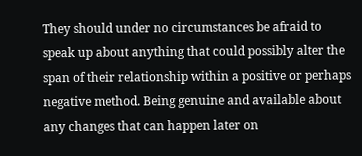They should under no circumstances be afraid to speak up about anything that could possibly alter the span of their relationship within a positive or perhaps negative method. Being genuine and available about any changes that can happen later on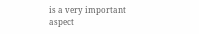is a very important aspect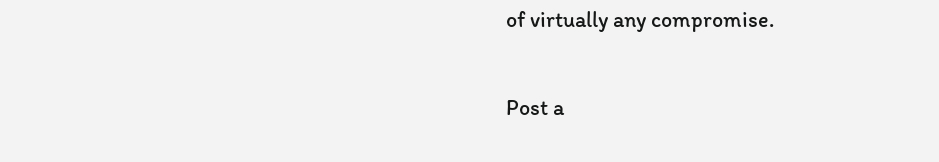of virtually any compromise.

Post a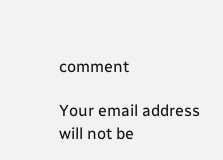comment

Your email address will not be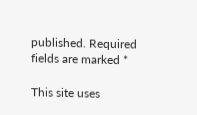published. Required fields are marked *

This site uses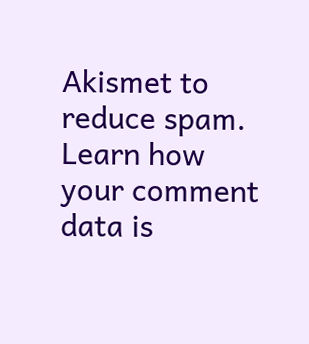Akismet to reduce spam. Learn how your comment data is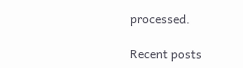processed.

Recent posts